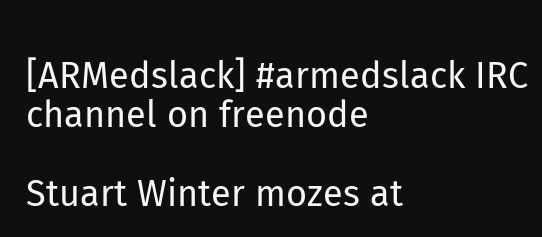[ARMedslack] #armedslack IRC channel on freenode

Stuart Winter mozes at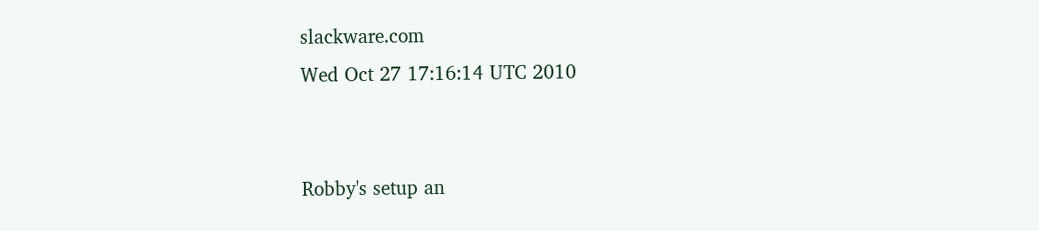slackware.com
Wed Oct 27 17:16:14 UTC 2010


Robby's setup an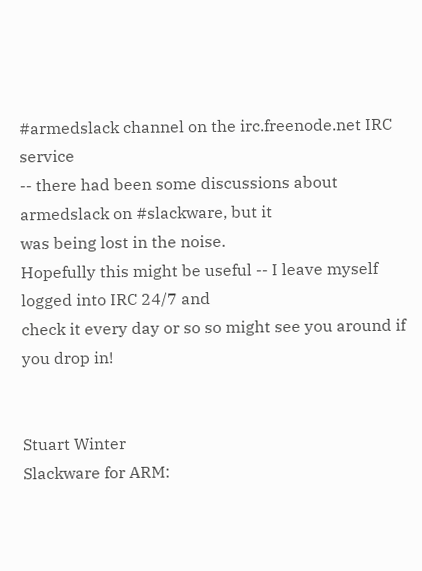#armedslack channel on the irc.freenode.net IRC service
-- there had been some discussions about armedslack on #slackware, but it
was being lost in the noise.
Hopefully this might be useful -- I leave myself logged into IRC 24/7 and
check it every day or so so might see you around if you drop in!


Stuart Winter
Slackware for ARM: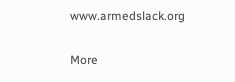www.armedslack.org

More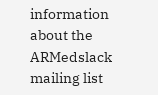information about the ARMedslack mailing list